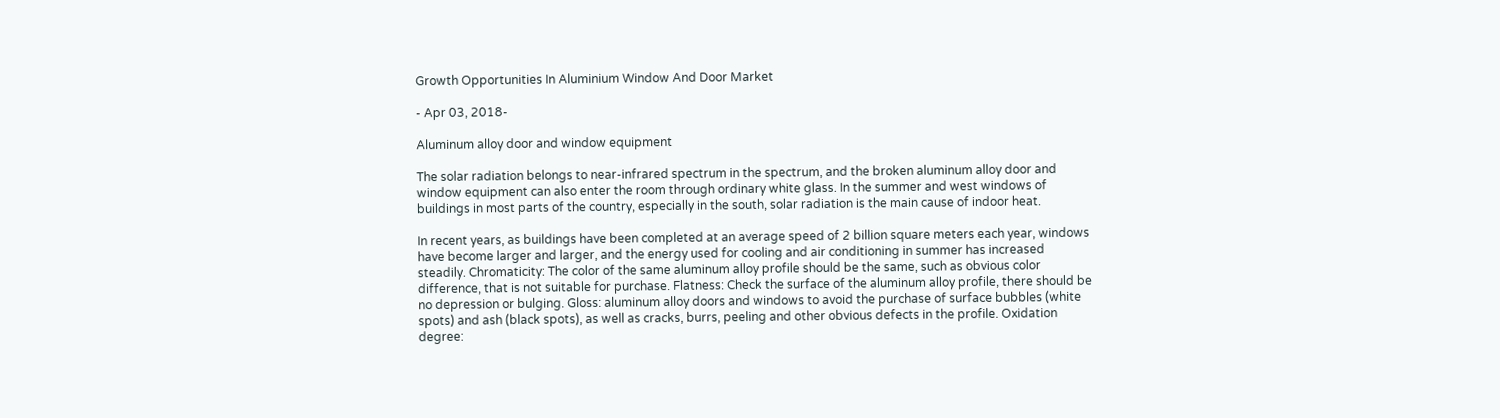Growth Opportunities In Aluminium Window And Door Market

- Apr 03, 2018-

Aluminum alloy door and window equipment

The solar radiation belongs to near-infrared spectrum in the spectrum, and the broken aluminum alloy door and window equipment can also enter the room through ordinary white glass. In the summer and west windows of buildings in most parts of the country, especially in the south, solar radiation is the main cause of indoor heat.

In recent years, as buildings have been completed at an average speed of 2 billion square meters each year, windows have become larger and larger, and the energy used for cooling and air conditioning in summer has increased steadily. Chromaticity: The color of the same aluminum alloy profile should be the same, such as obvious color difference, that is not suitable for purchase. Flatness: Check the surface of the aluminum alloy profile, there should be no depression or bulging. Gloss: aluminum alloy doors and windows to avoid the purchase of surface bubbles (white spots) and ash (black spots), as well as cracks, burrs, peeling and other obvious defects in the profile. Oxidation degree: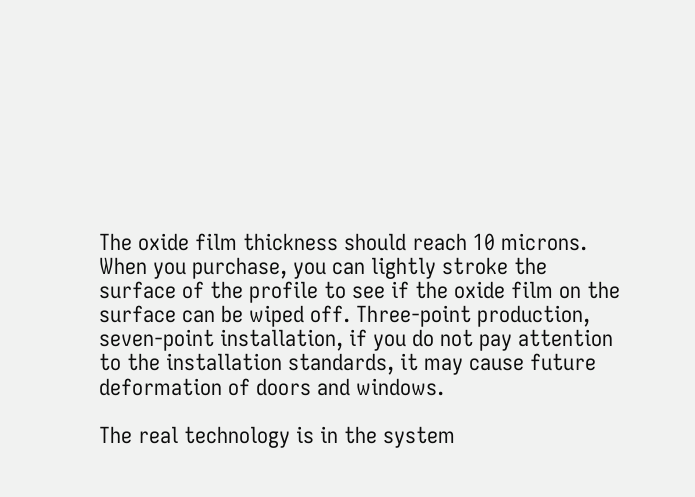The oxide film thickness should reach 10 microns. When you purchase, you can lightly stroke the surface of the profile to see if the oxide film on the surface can be wiped off. Three-point production, seven-point installation, if you do not pay attention to the installation standards, it may cause future deformation of doors and windows.

The real technology is in the system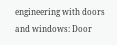engineering with doors and windows: Door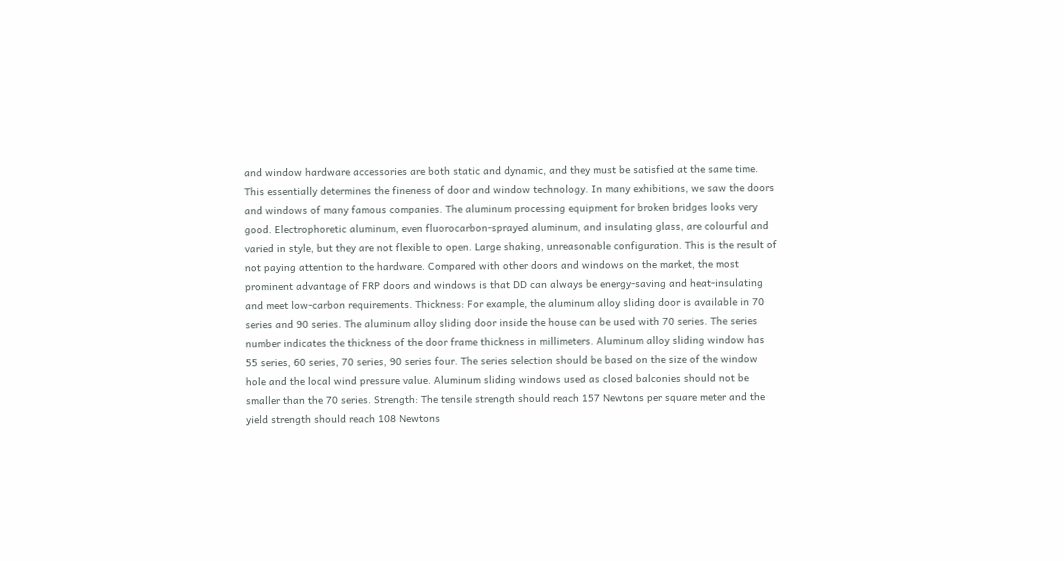and window hardware accessories are both static and dynamic, and they must be satisfied at the same time. This essentially determines the fineness of door and window technology. In many exhibitions, we saw the doors and windows of many famous companies. The aluminum processing equipment for broken bridges looks very good. Electrophoretic aluminum, even fluorocarbon-sprayed aluminum, and insulating glass, are colourful and varied in style, but they are not flexible to open. Large shaking, unreasonable configuration. This is the result of not paying attention to the hardware. Compared with other doors and windows on the market, the most prominent advantage of FRP doors and windows is that DD can always be energy-saving and heat-insulating and meet low-carbon requirements. Thickness: For example, the aluminum alloy sliding door is available in 70 series and 90 series. The aluminum alloy sliding door inside the house can be used with 70 series. The series number indicates the thickness of the door frame thickness in millimeters. Aluminum alloy sliding window has 55 series, 60 series, 70 series, 90 series four. The series selection should be based on the size of the window hole and the local wind pressure value. Aluminum sliding windows used as closed balconies should not be smaller than the 70 series. Strength: The tensile strength should reach 157 Newtons per square meter and the yield strength should reach 108 Newtons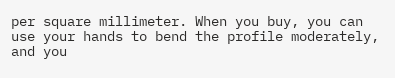per square millimeter. When you buy, you can use your hands to bend the profile moderately, and you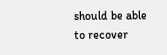should be able to recover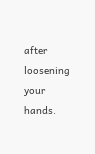after loosening your hands.